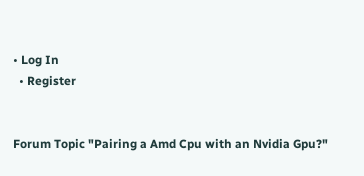• Log In
  • Register


Forum Topic "Pairing a Amd Cpu with an Nvidia Gpu?"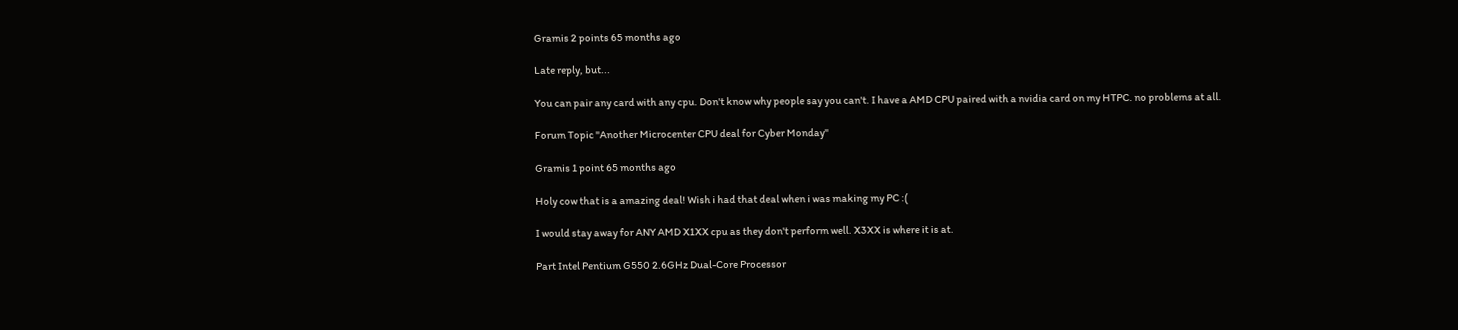Gramis 2 points 65 months ago

Late reply, but...

You can pair any card with any cpu. Don't know why people say you can't. I have a AMD CPU paired with a nvidia card on my HTPC. no problems at all.

Forum Topic "Another Microcenter CPU deal for Cyber Monday"

Gramis 1 point 65 months ago

Holy cow that is a amazing deal! Wish i had that deal when i was making my PC :(

I would stay away for ANY AMD X1XX cpu as they don't perform well. X3XX is where it is at.

Part Intel Pentium G550 2.6GHz Dual-Core Processor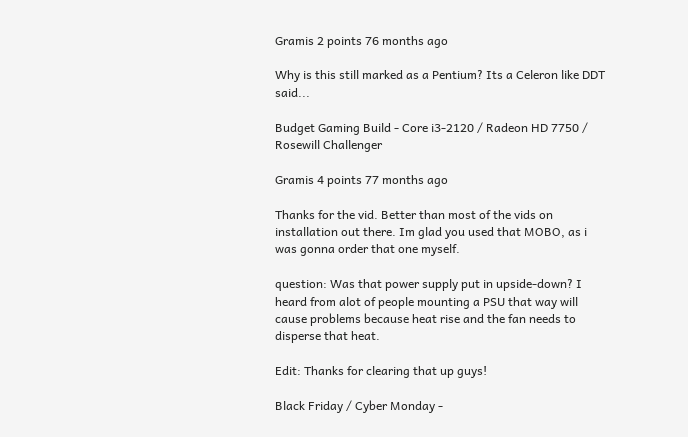Gramis 2 points 76 months ago

Why is this still marked as a Pentium? Its a Celeron like DDT said...

Budget Gaming Build - Core i3-2120 / Radeon HD 7750 / Rosewill Challenger

Gramis 4 points 77 months ago

Thanks for the vid. Better than most of the vids on installation out there. Im glad you used that MOBO, as i was gonna order that one myself.

question: Was that power supply put in upside-down? I heard from alot of people mounting a PSU that way will cause problems because heat rise and the fan needs to disperse that heat.

Edit: Thanks for clearing that up guys!

Black Friday / Cyber Monday -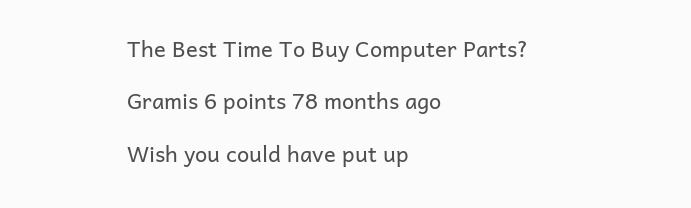The Best Time To Buy Computer Parts?

Gramis 6 points 78 months ago

Wish you could have put up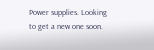Power supplies. Looking to get a new one soon.